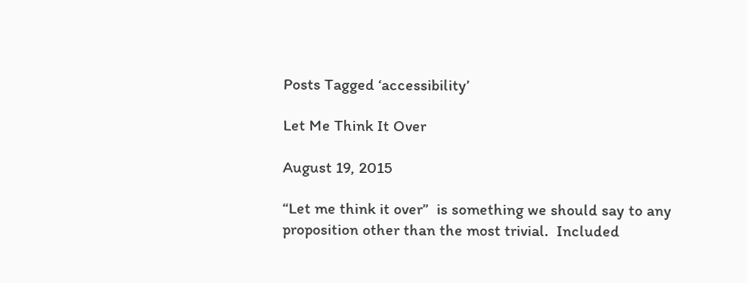Posts Tagged ‘accessibility’

Let Me Think It Over

August 19, 2015

“Let me think it over”  is something we should say to any proposition other than the most trivial.  Included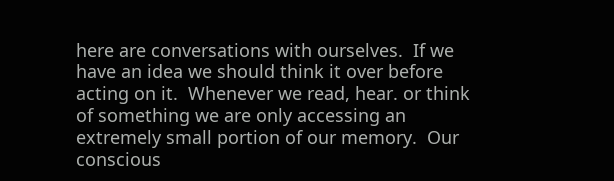here are conversations with ourselves.  If we have an idea we should think it over before acting on it.  Whenever we read, hear. or think of something we are only accessing an extremely small portion of our memory.  Our conscious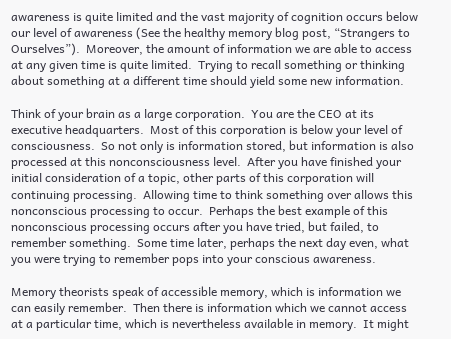awareness is quite limited and the vast majority of cognition occurs below our level of awareness (See the healthy memory blog post, “Strangers to Ourselves”).  Moreover, the amount of information we are able to access at any given time is quite limited.  Trying to recall something or thinking about something at a different time should yield some new information.

Think of your brain as a large corporation.  You are the CEO at its executive headquarters.  Most of this corporation is below your level of consciousness.  So not only is information stored, but information is also processed at this nonconsciousness level.  After you have finished your initial consideration of a topic, other parts of this corporation will continuing processing.  Allowing time to think something over allows this nonconscious processing to occur.  Perhaps the best example of this nonconscious processing occurs after you have tried, but failed, to remember something.  Some time later, perhaps the next day even, what you were trying to remember pops into your conscious awareness.

Memory theorists speak of accessible memory, which is information we can easily remember.  Then there is information which we cannot access at a particular time, which is nevertheless available in memory.  It might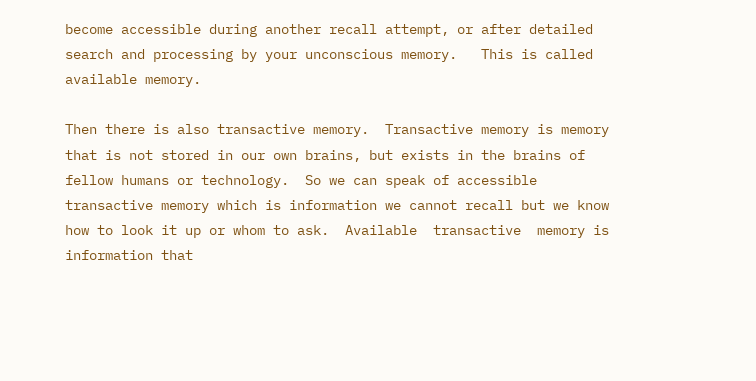become accessible during another recall attempt, or after detailed search and processing by your unconscious memory.   This is called available memory.

Then there is also transactive memory.  Transactive memory is memory that is not stored in our own brains, but exists in the brains of fellow humans or technology.  So we can speak of accessible transactive memory which is information we cannot recall but we know how to look it up or whom to ask.  Available  transactive  memory is information that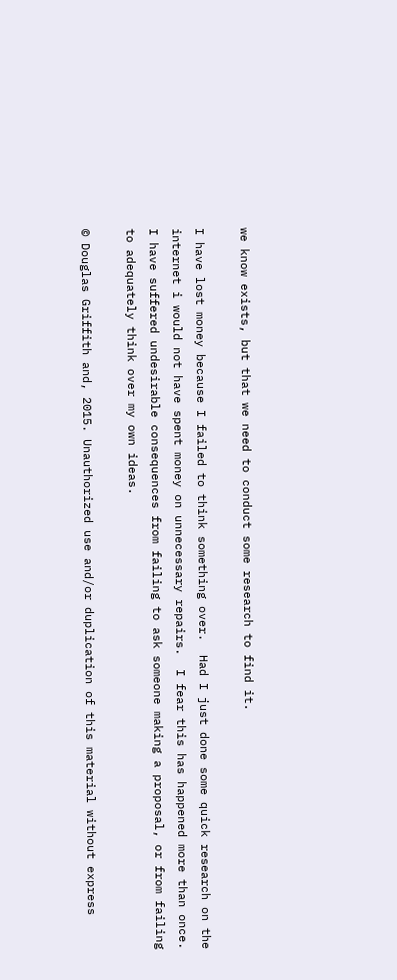we know exists, but that we need to conduct some research to find it.

I have lost money because I failed to think something over.  Had I just done some quick research on the internet i would not have spent money on unnecessary repairs.  I fear this has happened more than once.  I have suffered undesirable consequences from failing to ask someone making a proposal, or from failing to adequately think over my own ideas.

© Douglas Griffith and, 2015. Unauthorized use and/or duplication of this material without express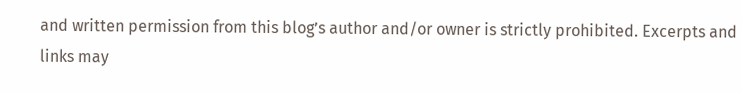and written permission from this blog’s author and/or owner is strictly prohibited. Excerpts and links may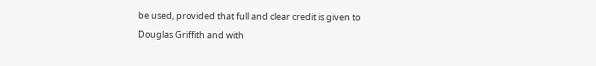be used, provided that full and clear credit is given to Douglas Griffith and with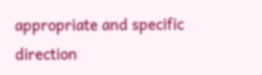appropriate and specific direction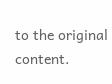to the original content.